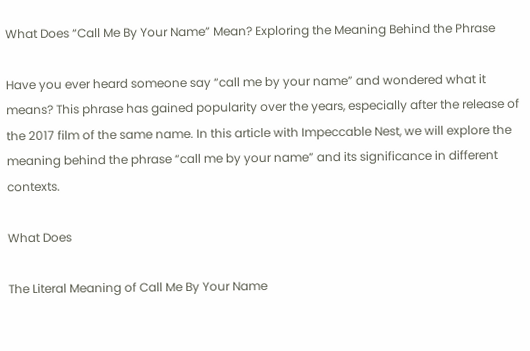What Does “Call Me By Your Name” Mean? Exploring the Meaning Behind the Phrase

Have you ever heard someone say “call me by your name” and wondered what it means? This phrase has gained popularity over the years, especially after the release of the 2017 film of the same name. In this article with Impeccable Nest, we will explore the meaning behind the phrase “call me by your name” and its significance in different contexts.

What Does

The Literal Meaning of Call Me By Your Name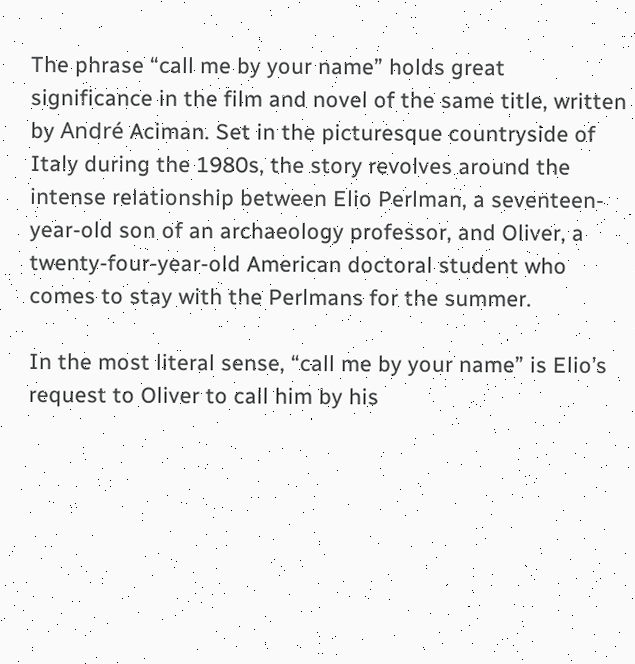The phrase “call me by your name” holds great significance in the film and novel of the same title, written by André Aciman. Set in the picturesque countryside of Italy during the 1980s, the story revolves around the intense relationship between Elio Perlman, a seventeen-year-old son of an archaeology professor, and Oliver, a twenty-four-year-old American doctoral student who comes to stay with the Perlmans for the summer.

In the most literal sense, “call me by your name” is Elio’s request to Oliver to call him by his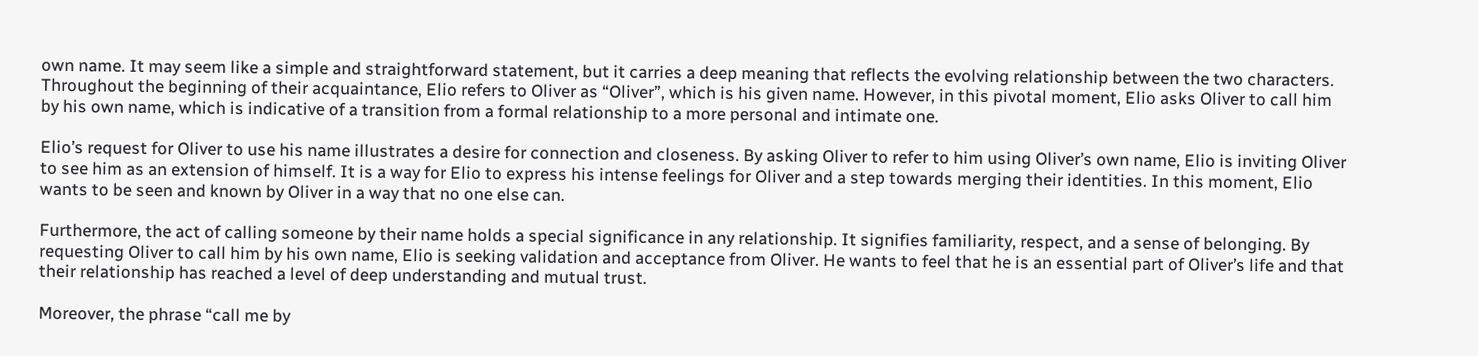own name. It may seem like a simple and straightforward statement, but it carries a deep meaning that reflects the evolving relationship between the two characters. Throughout the beginning of their acquaintance, Elio refers to Oliver as “Oliver”, which is his given name. However, in this pivotal moment, Elio asks Oliver to call him by his own name, which is indicative of a transition from a formal relationship to a more personal and intimate one.

Elio’s request for Oliver to use his name illustrates a desire for connection and closeness. By asking Oliver to refer to him using Oliver’s own name, Elio is inviting Oliver to see him as an extension of himself. It is a way for Elio to express his intense feelings for Oliver and a step towards merging their identities. In this moment, Elio wants to be seen and known by Oliver in a way that no one else can.

Furthermore, the act of calling someone by their name holds a special significance in any relationship. It signifies familiarity, respect, and a sense of belonging. By requesting Oliver to call him by his own name, Elio is seeking validation and acceptance from Oliver. He wants to feel that he is an essential part of Oliver’s life and that their relationship has reached a level of deep understanding and mutual trust.

Moreover, the phrase “call me by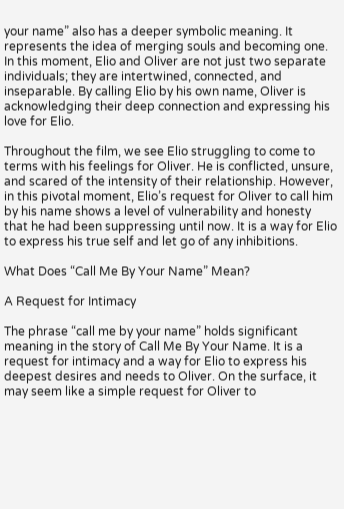your name” also has a deeper symbolic meaning. It represents the idea of merging souls and becoming one. In this moment, Elio and Oliver are not just two separate individuals; they are intertwined, connected, and inseparable. By calling Elio by his own name, Oliver is acknowledging their deep connection and expressing his love for Elio.

Throughout the film, we see Elio struggling to come to terms with his feelings for Oliver. He is conflicted, unsure, and scared of the intensity of their relationship. However, in this pivotal moment, Elio’s request for Oliver to call him by his name shows a level of vulnerability and honesty that he had been suppressing until now. It is a way for Elio to express his true self and let go of any inhibitions.

What Does “Call Me By Your Name” Mean?

A Request for Intimacy

The phrase “call me by your name” holds significant meaning in the story of Call Me By Your Name. It is a request for intimacy and a way for Elio to express his deepest desires and needs to Oliver. On the surface, it may seem like a simple request for Oliver to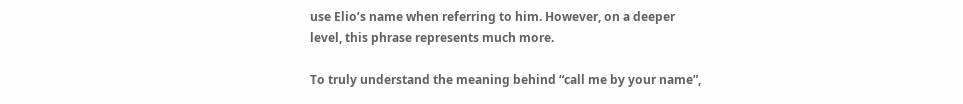use Elio’s name when referring to him. However, on a deeper level, this phrase represents much more.

To truly understand the meaning behind “call me by your name”,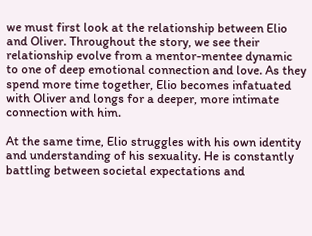we must first look at the relationship between Elio and Oliver. Throughout the story, we see their relationship evolve from a mentor-mentee dynamic to one of deep emotional connection and love. As they spend more time together, Elio becomes infatuated with Oliver and longs for a deeper, more intimate connection with him.

At the same time, Elio struggles with his own identity and understanding of his sexuality. He is constantly battling between societal expectations and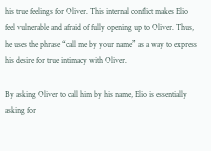his true feelings for Oliver. This internal conflict makes Elio feel vulnerable and afraid of fully opening up to Oliver. Thus, he uses the phrase “call me by your name” as a way to express his desire for true intimacy with Oliver.

By asking Oliver to call him by his name, Elio is essentially asking for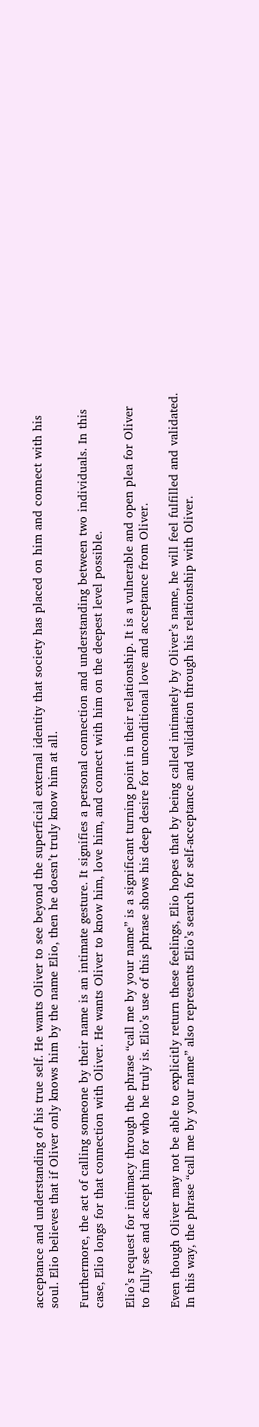acceptance and understanding of his true self. He wants Oliver to see beyond the superficial external identity that society has placed on him and connect with his soul. Elio believes that if Oliver only knows him by the name Elio, then he doesn’t truly know him at all.

Furthermore, the act of calling someone by their name is an intimate gesture. It signifies a personal connection and understanding between two individuals. In this case, Elio longs for that connection with Oliver. He wants Oliver to know him, love him, and connect with him on the deepest level possible.

Elio’s request for intimacy through the phrase “call me by your name” is a significant turning point in their relationship. It is a vulnerable and open plea for Oliver to fully see and accept him for who he truly is. Elio’s use of this phrase shows his deep desire for unconditional love and acceptance from Oliver.

Even though Oliver may not be able to explicitly return these feelings, Elio hopes that by being called intimately by Oliver’s name, he will feel fulfilled and validated. In this way, the phrase “call me by your name” also represents Elio’s search for self-acceptance and validation through his relationship with Oliver.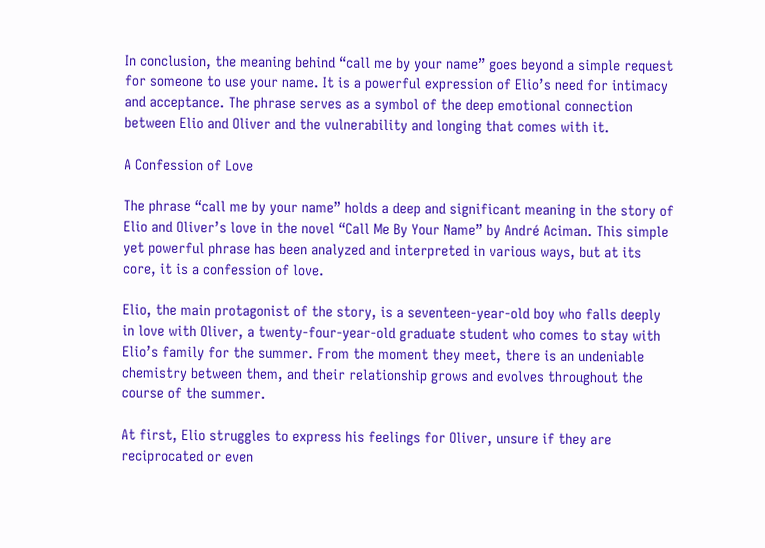In conclusion, the meaning behind “call me by your name” goes beyond a simple request for someone to use your name. It is a powerful expression of Elio’s need for intimacy and acceptance. The phrase serves as a symbol of the deep emotional connection between Elio and Oliver and the vulnerability and longing that comes with it.

A Confession of Love

The phrase “call me by your name” holds a deep and significant meaning in the story of Elio and Oliver’s love in the novel “Call Me By Your Name” by André Aciman. This simple yet powerful phrase has been analyzed and interpreted in various ways, but at its core, it is a confession of love.

Elio, the main protagonist of the story, is a seventeen-year-old boy who falls deeply in love with Oliver, a twenty-four-year-old graduate student who comes to stay with Elio’s family for the summer. From the moment they meet, there is an undeniable chemistry between them, and their relationship grows and evolves throughout the course of the summer.

At first, Elio struggles to express his feelings for Oliver, unsure if they are reciprocated or even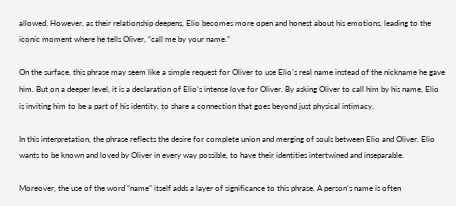allowed. However, as their relationship deepens, Elio becomes more open and honest about his emotions, leading to the iconic moment where he tells Oliver, “call me by your name.”

On the surface, this phrase may seem like a simple request for Oliver to use Elio’s real name instead of the nickname he gave him. But on a deeper level, it is a declaration of Elio’s intense love for Oliver. By asking Oliver to call him by his name, Elio is inviting him to be a part of his identity, to share a connection that goes beyond just physical intimacy.

In this interpretation, the phrase reflects the desire for complete union and merging of souls between Elio and Oliver. Elio wants to be known and loved by Oliver in every way possible, to have their identities intertwined and inseparable.

Moreover, the use of the word “name” itself adds a layer of significance to this phrase. A person’s name is often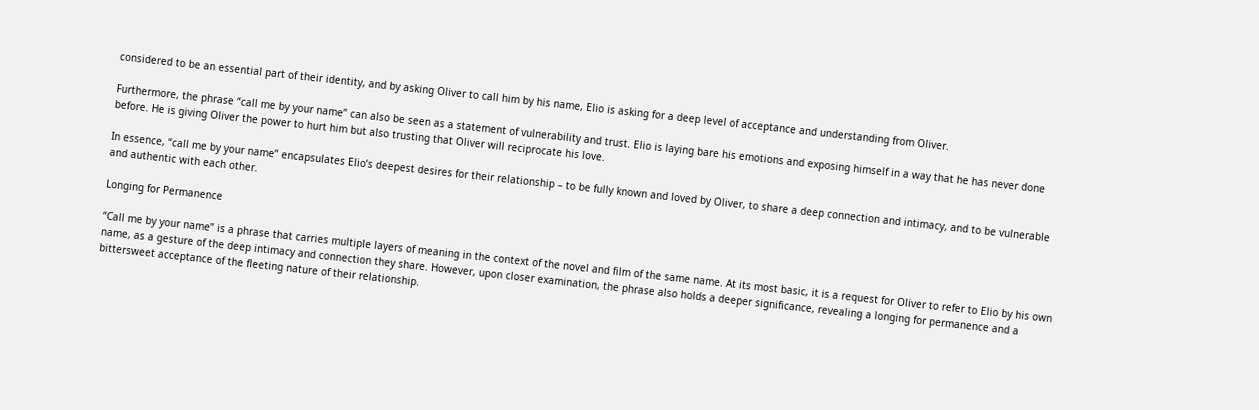considered to be an essential part of their identity, and by asking Oliver to call him by his name, Elio is asking for a deep level of acceptance and understanding from Oliver.

Furthermore, the phrase “call me by your name” can also be seen as a statement of vulnerability and trust. Elio is laying bare his emotions and exposing himself in a way that he has never done before. He is giving Oliver the power to hurt him but also trusting that Oliver will reciprocate his love.

In essence, “call me by your name” encapsulates Elio’s deepest desires for their relationship – to be fully known and loved by Oliver, to share a deep connection and intimacy, and to be vulnerable and authentic with each other.

Longing for Permanence

“Call me by your name” is a phrase that carries multiple layers of meaning in the context of the novel and film of the same name. At its most basic, it is a request for Oliver to refer to Elio by his own name, as a gesture of the deep intimacy and connection they share. However, upon closer examination, the phrase also holds a deeper significance, revealing a longing for permanence and a bittersweet acceptance of the fleeting nature of their relationship.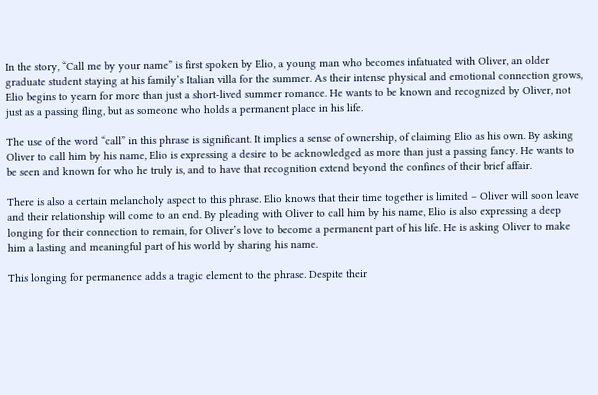In the story, “Call me by your name” is first spoken by Elio, a young man who becomes infatuated with Oliver, an older graduate student staying at his family’s Italian villa for the summer. As their intense physical and emotional connection grows, Elio begins to yearn for more than just a short-lived summer romance. He wants to be known and recognized by Oliver, not just as a passing fling, but as someone who holds a permanent place in his life.

The use of the word “call” in this phrase is significant. It implies a sense of ownership, of claiming Elio as his own. By asking Oliver to call him by his name, Elio is expressing a desire to be acknowledged as more than just a passing fancy. He wants to be seen and known for who he truly is, and to have that recognition extend beyond the confines of their brief affair.

There is also a certain melancholy aspect to this phrase. Elio knows that their time together is limited – Oliver will soon leave and their relationship will come to an end. By pleading with Oliver to call him by his name, Elio is also expressing a deep longing for their connection to remain, for Oliver’s love to become a permanent part of his life. He is asking Oliver to make him a lasting and meaningful part of his world by sharing his name.

This longing for permanence adds a tragic element to the phrase. Despite their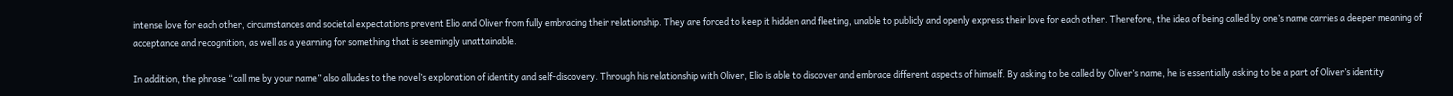intense love for each other, circumstances and societal expectations prevent Elio and Oliver from fully embracing their relationship. They are forced to keep it hidden and fleeting, unable to publicly and openly express their love for each other. Therefore, the idea of being called by one’s name carries a deeper meaning of acceptance and recognition, as well as a yearning for something that is seemingly unattainable.

In addition, the phrase “call me by your name” also alludes to the novel’s exploration of identity and self-discovery. Through his relationship with Oliver, Elio is able to discover and embrace different aspects of himself. By asking to be called by Oliver’s name, he is essentially asking to be a part of Oliver’s identity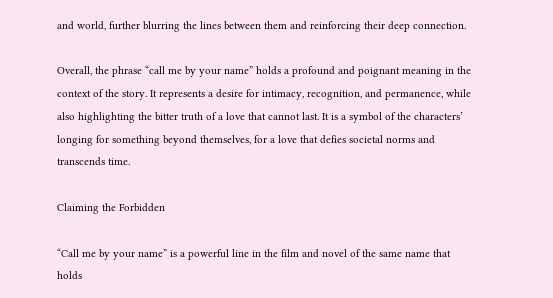and world, further blurring the lines between them and reinforcing their deep connection.

Overall, the phrase “call me by your name” holds a profound and poignant meaning in the context of the story. It represents a desire for intimacy, recognition, and permanence, while also highlighting the bitter truth of a love that cannot last. It is a symbol of the characters’ longing for something beyond themselves, for a love that defies societal norms and transcends time.

Claiming the Forbidden

“Call me by your name” is a powerful line in the film and novel of the same name that holds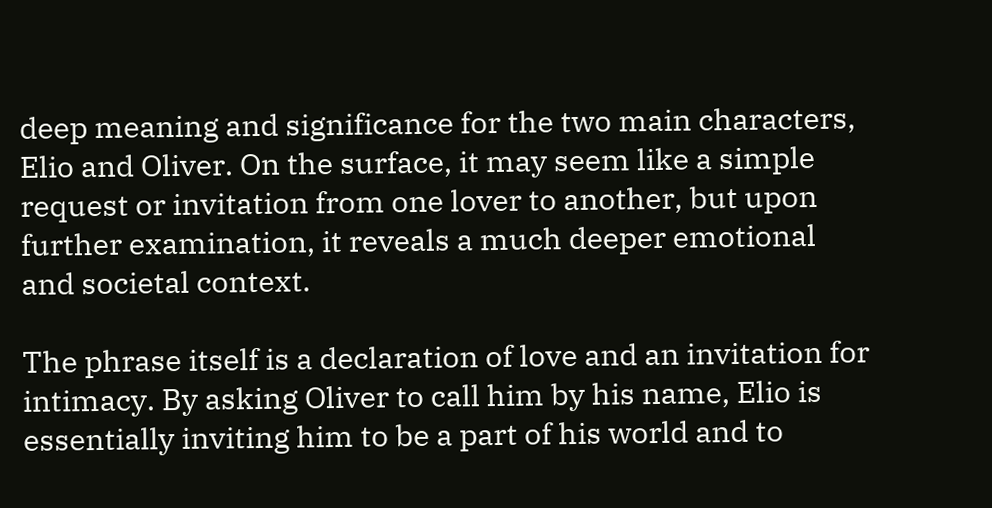deep meaning and significance for the two main characters, Elio and Oliver. On the surface, it may seem like a simple request or invitation from one lover to another, but upon further examination, it reveals a much deeper emotional and societal context.

The phrase itself is a declaration of love and an invitation for intimacy. By asking Oliver to call him by his name, Elio is essentially inviting him to be a part of his world and to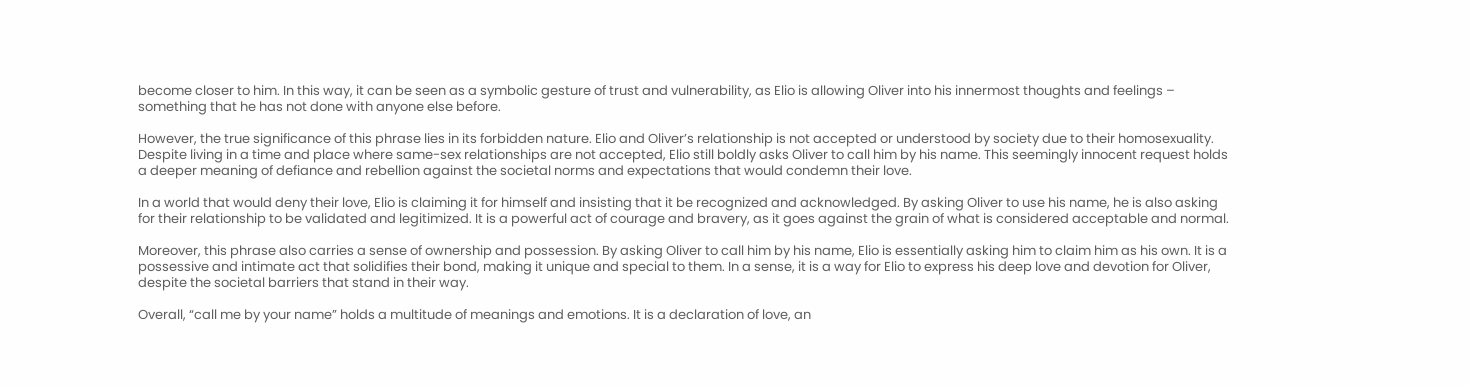become closer to him. In this way, it can be seen as a symbolic gesture of trust and vulnerability, as Elio is allowing Oliver into his innermost thoughts and feelings – something that he has not done with anyone else before.

However, the true significance of this phrase lies in its forbidden nature. Elio and Oliver’s relationship is not accepted or understood by society due to their homosexuality. Despite living in a time and place where same-sex relationships are not accepted, Elio still boldly asks Oliver to call him by his name. This seemingly innocent request holds a deeper meaning of defiance and rebellion against the societal norms and expectations that would condemn their love.

In a world that would deny their love, Elio is claiming it for himself and insisting that it be recognized and acknowledged. By asking Oliver to use his name, he is also asking for their relationship to be validated and legitimized. It is a powerful act of courage and bravery, as it goes against the grain of what is considered acceptable and normal.

Moreover, this phrase also carries a sense of ownership and possession. By asking Oliver to call him by his name, Elio is essentially asking him to claim him as his own. It is a possessive and intimate act that solidifies their bond, making it unique and special to them. In a sense, it is a way for Elio to express his deep love and devotion for Oliver, despite the societal barriers that stand in their way.

Overall, “call me by your name” holds a multitude of meanings and emotions. It is a declaration of love, an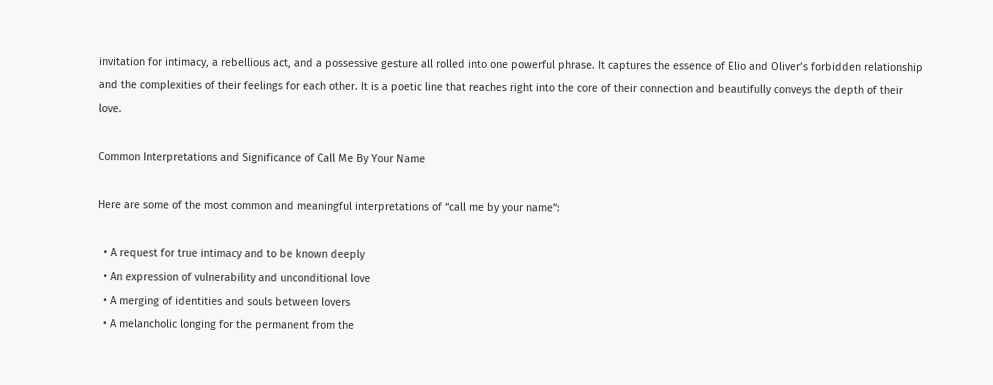invitation for intimacy, a rebellious act, and a possessive gesture all rolled into one powerful phrase. It captures the essence of Elio and Oliver’s forbidden relationship and the complexities of their feelings for each other. It is a poetic line that reaches right into the core of their connection and beautifully conveys the depth of their love.

Common Interpretations and Significance of Call Me By Your Name

Here are some of the most common and meaningful interpretations of “call me by your name”:

  • A request for true intimacy and to be known deeply
  • An expression of vulnerability and unconditional love
  • A merging of identities and souls between lovers
  • A melancholic longing for the permanent from the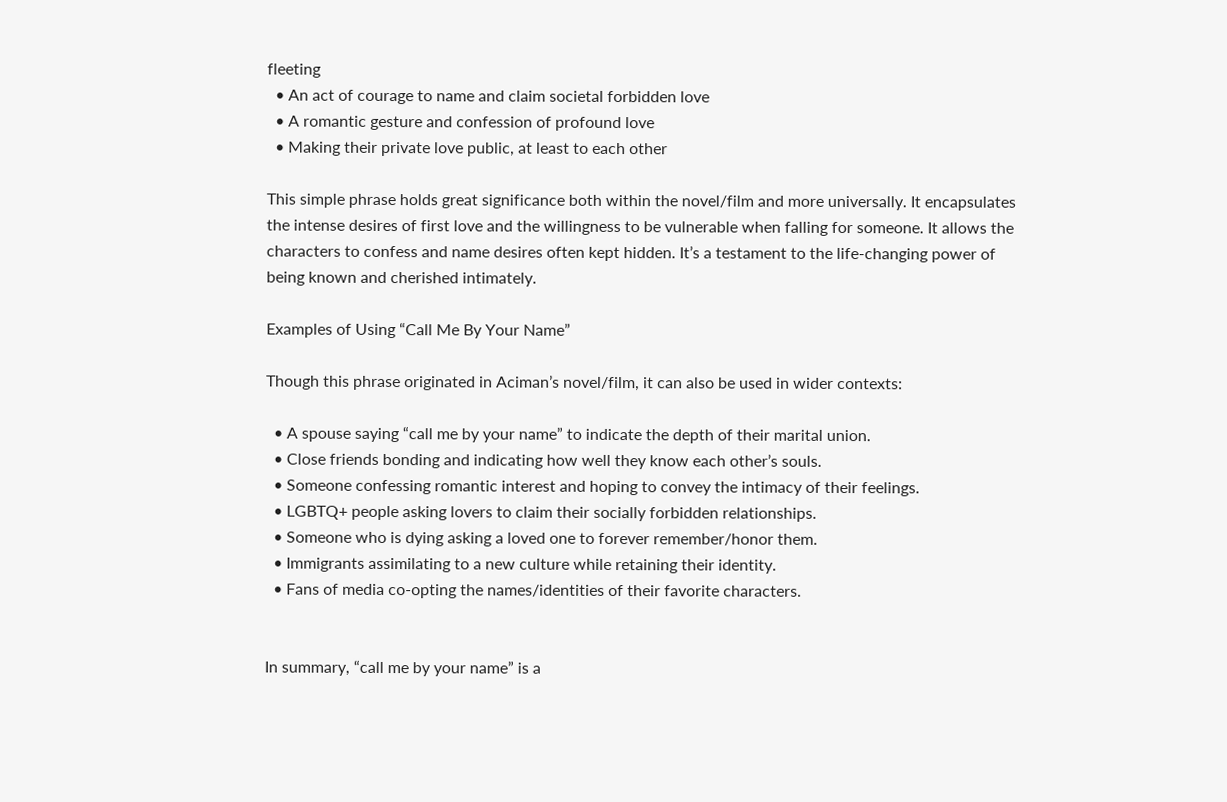fleeting
  • An act of courage to name and claim societal forbidden love
  • A romantic gesture and confession of profound love
  • Making their private love public, at least to each other

This simple phrase holds great significance both within the novel/film and more universally. It encapsulates the intense desires of first love and the willingness to be vulnerable when falling for someone. It allows the characters to confess and name desires often kept hidden. It’s a testament to the life-changing power of being known and cherished intimately.

Examples of Using “Call Me By Your Name”

Though this phrase originated in Aciman’s novel/film, it can also be used in wider contexts:

  • A spouse saying “call me by your name” to indicate the depth of their marital union.
  • Close friends bonding and indicating how well they know each other’s souls.
  • Someone confessing romantic interest and hoping to convey the intimacy of their feelings.
  • LGBTQ+ people asking lovers to claim their socially forbidden relationships.
  • Someone who is dying asking a loved one to forever remember/honor them.
  • Immigrants assimilating to a new culture while retaining their identity.
  • Fans of media co-opting the names/identities of their favorite characters.


In summary, “call me by your name” is a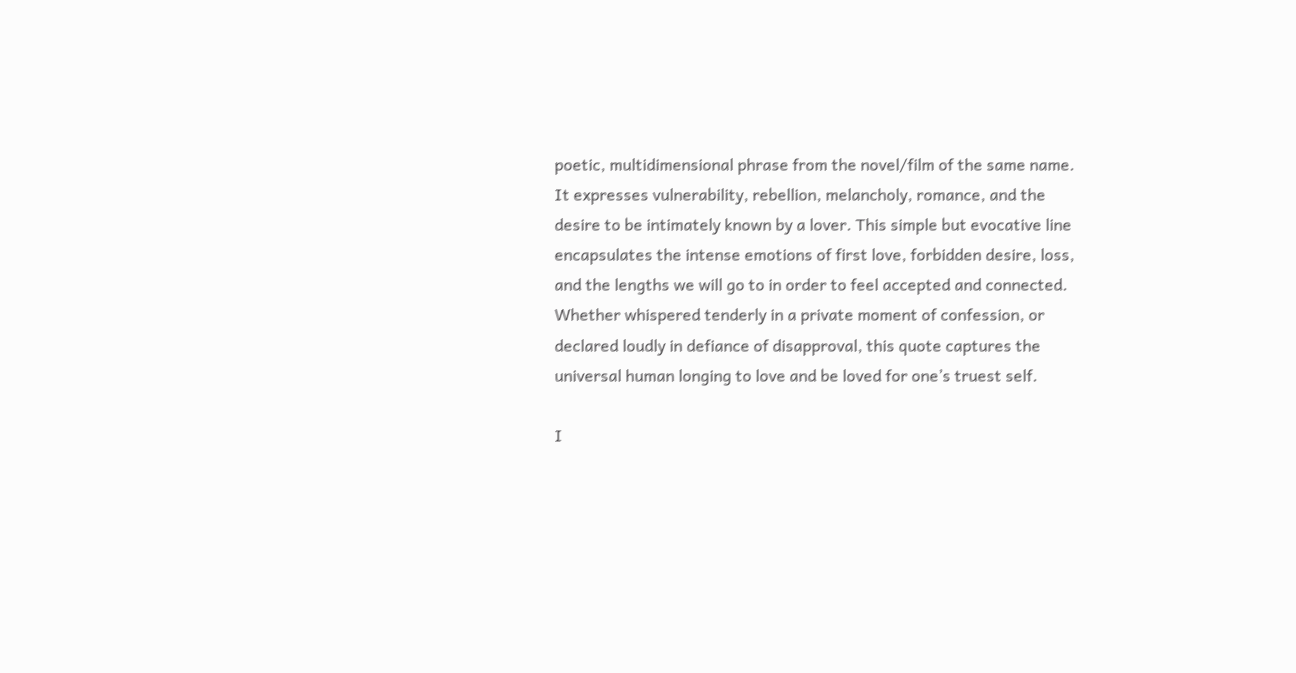poetic, multidimensional phrase from the novel/film of the same name. It expresses vulnerability, rebellion, melancholy, romance, and the desire to be intimately known by a lover. This simple but evocative line encapsulates the intense emotions of first love, forbidden desire, loss, and the lengths we will go to in order to feel accepted and connected. Whether whispered tenderly in a private moment of confession, or declared loudly in defiance of disapproval, this quote captures the universal human longing to love and be loved for one’s truest self.

I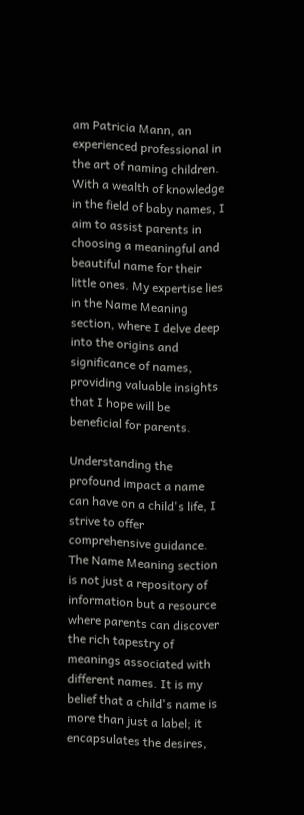am Patricia Mann, an experienced professional in the art of naming children. With a wealth of knowledge in the field of baby names, I aim to assist parents in choosing a meaningful and beautiful name for their little ones. My expertise lies in the Name Meaning section, where I delve deep into the origins and significance of names, providing valuable insights that I hope will be beneficial for parents.

Understanding the profound impact a name can have on a child's life, I strive to offer comprehensive guidance. The Name Meaning section is not just a repository of information but a resource where parents can discover the rich tapestry of meanings associated with different names. It is my belief that a child's name is more than just a label; it encapsulates the desires,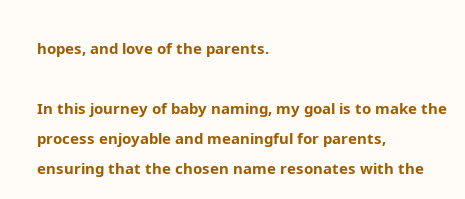hopes, and love of the parents.

In this journey of baby naming, my goal is to make the process enjoyable and meaningful for parents, ensuring that the chosen name resonates with the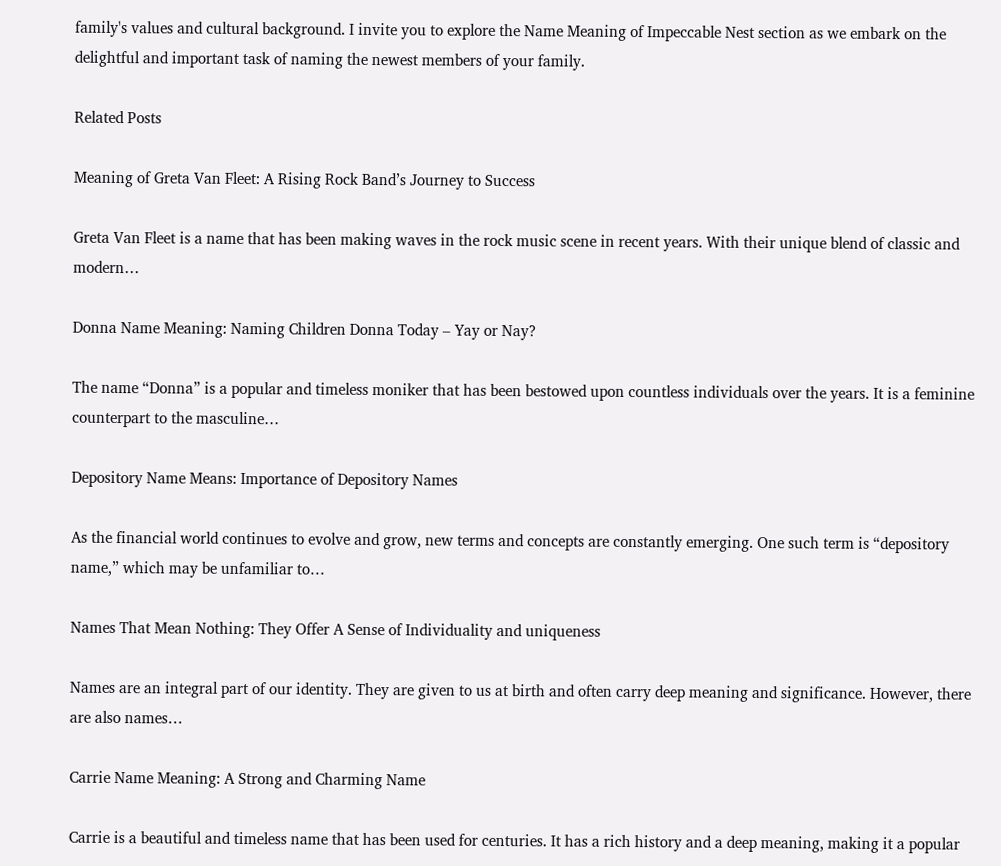family's values and cultural background. I invite you to explore the Name Meaning of Impeccable Nest section as we embark on the delightful and important task of naming the newest members of your family.

Related Posts

Meaning of Greta Van Fleet: A Rising Rock Band’s Journey to Success

Greta Van Fleet is a name that has been making waves in the rock music scene in recent years. With their unique blend of classic and modern…

Donna Name Meaning: Naming Children Donna Today – Yay or Nay?

The name “Donna” is a popular and timeless moniker that has been bestowed upon countless individuals over the years. It is a feminine counterpart to the masculine…

Depository Name Means: Importance of Depository Names

As the financial world continues to evolve and grow, new terms and concepts are constantly emerging. One such term is “depository name,” which may be unfamiliar to…

Names That Mean Nothing: They Offer A Sense of Individuality and uniqueness

Names are an integral part of our identity. They are given to us at birth and often carry deep meaning and significance. However, there are also names…

Carrie Name Meaning: A Strong and Charming Name

Carrie is a beautiful and timeless name that has been used for centuries. It has a rich history and a deep meaning, making it a popular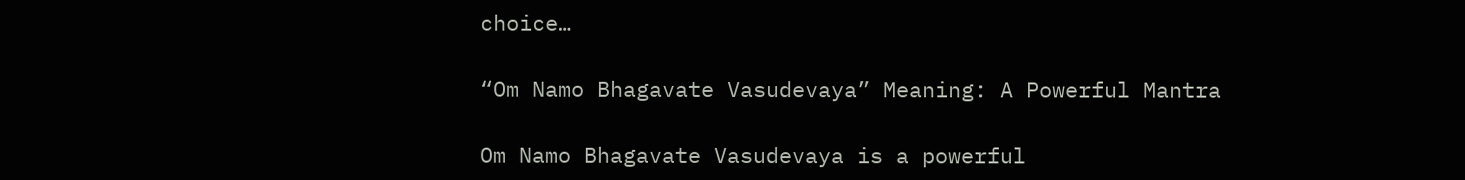choice…

“Om Namo Bhagavate Vasudevaya” Meaning: A Powerful Mantra

Om Namo Bhagavate Vasudevaya is a powerful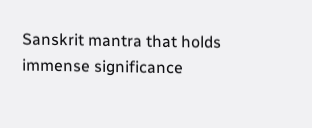Sanskrit mantra that holds immense significance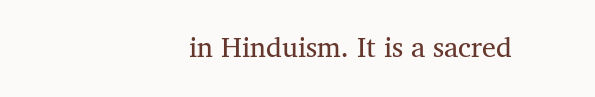in Hinduism. It is a sacred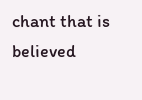chant that is believed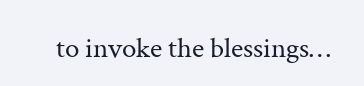to invoke the blessings…